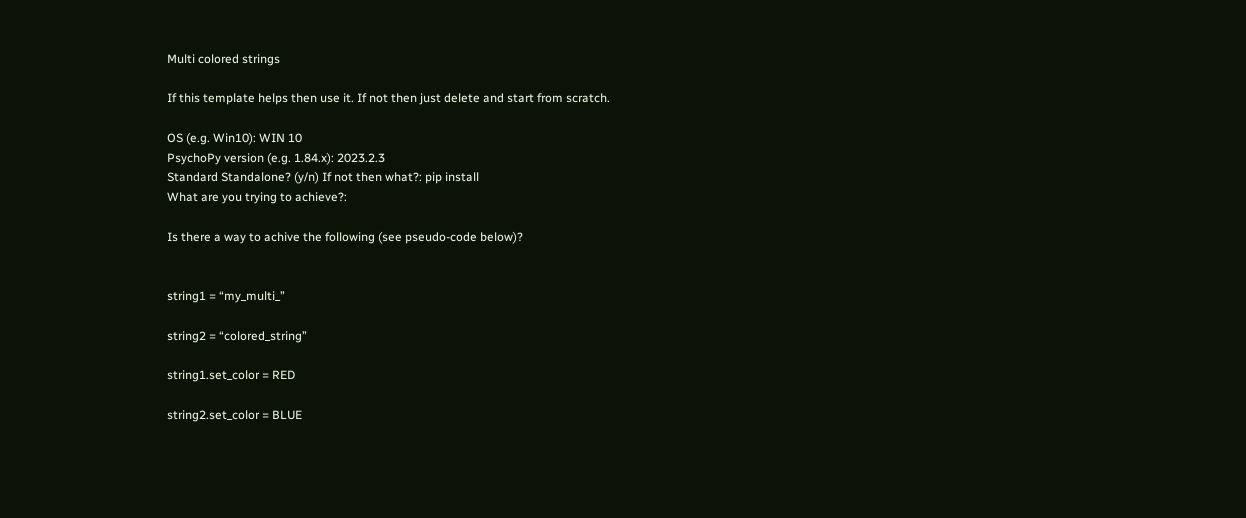Multi colored strings

If this template helps then use it. If not then just delete and start from scratch.

OS (e.g. Win10): WIN 10
PsychoPy version (e.g. 1.84.x): 2023.2.3
Standard Standalone? (y/n) If not then what?: pip install
What are you trying to achieve?:

Is there a way to achive the following (see pseudo-code below)?


string1 = “my_multi_”

string2 = “colored_string”

string1.set_color = RED

string2.set_color = BLUE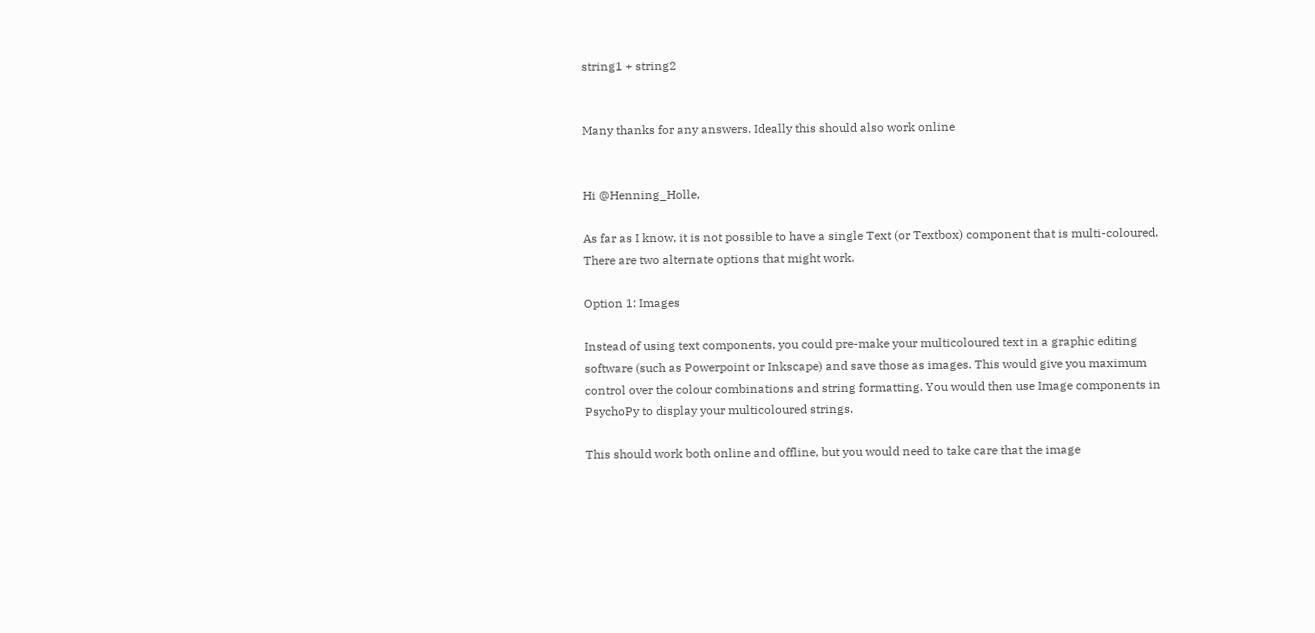string1 + string2


Many thanks for any answers. Ideally this should also work online


Hi @Henning_Holle,

As far as I know, it is not possible to have a single Text (or Textbox) component that is multi-coloured.
There are two alternate options that might work.

Option 1: Images

Instead of using text components, you could pre-make your multicoloured text in a graphic editing software (such as Powerpoint or Inkscape) and save those as images. This would give you maximum control over the colour combinations and string formatting. You would then use Image components in PsychoPy to display your multicoloured strings.

This should work both online and offline, but you would need to take care that the image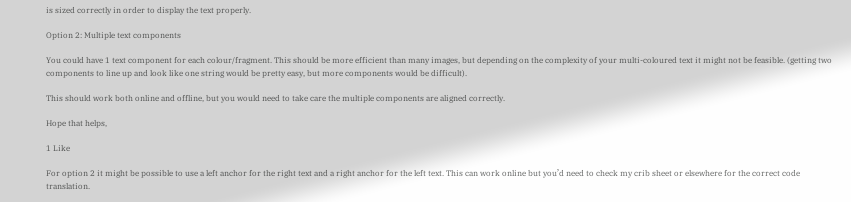is sized correctly in order to display the text properly.

Option 2: Multiple text components

You could have 1 text component for each colour/fragment. This should be more efficient than many images, but depending on the complexity of your multi-coloured text it might not be feasible. (getting two components to line up and look like one string would be pretty easy, but more components would be difficult).

This should work both online and offline, but you would need to take care the multiple components are aligned correctly.

Hope that helps,

1 Like

For option 2 it might be possible to use a left anchor for the right text and a right anchor for the left text. This can work online but you’d need to check my crib sheet or elsewhere for the correct code translation.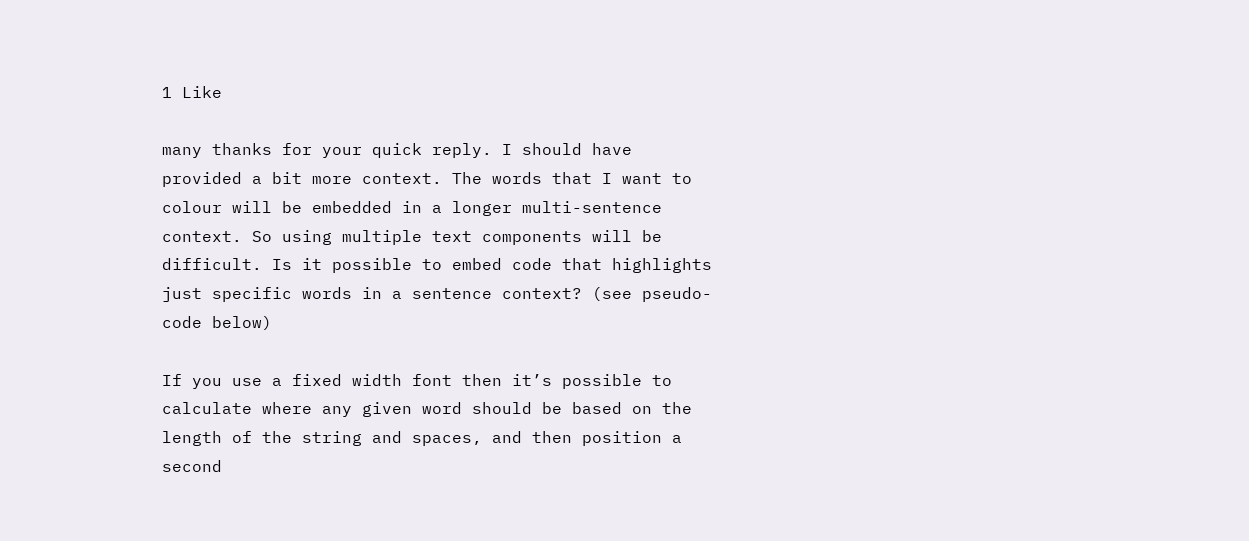1 Like

many thanks for your quick reply. I should have provided a bit more context. The words that I want to colour will be embedded in a longer multi-sentence context. So using multiple text components will be difficult. Is it possible to embed code that highlights just specific words in a sentence context? (see pseudo-code below)

If you use a fixed width font then it’s possible to calculate where any given word should be based on the length of the string and spaces, and then position a second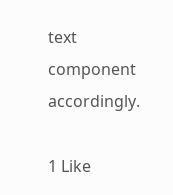text component accordingly.

1 Like